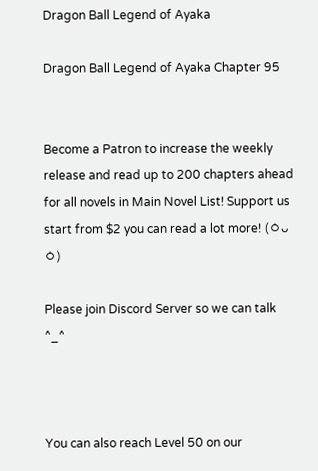Dragon Ball Legend of Ayaka

Dragon Ball Legend of Ayaka Chapter 95


Become a Patron to increase the weekly release and read up to 200 chapters ahead for all novels in Main Novel List! Support us start from $2 you can read a lot more! (ㆁᴗㆁ)

Please join Discord Server so we can talk ^_^



You can also reach Level 50 on our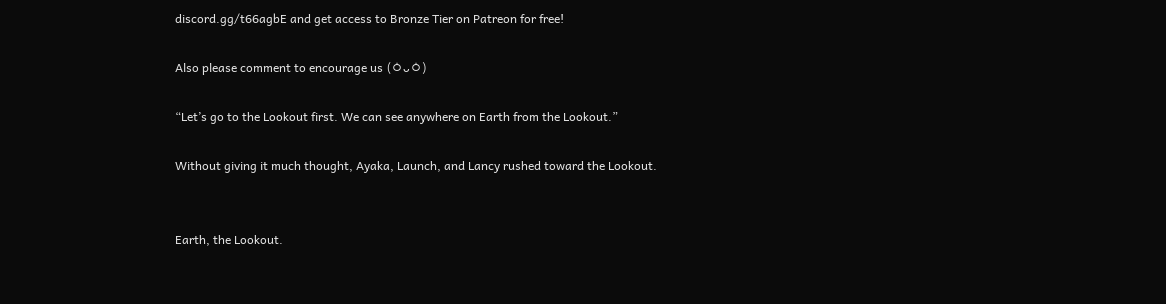discord.gg/t66agbE and get access to Bronze Tier on Patreon for free!

Also please comment to encourage us (ㆁᴗㆁ)

“Let’s go to the Lookout first. We can see anywhere on Earth from the Lookout.”

Without giving it much thought, Ayaka, Launch, and Lancy rushed toward the Lookout.


Earth, the Lookout.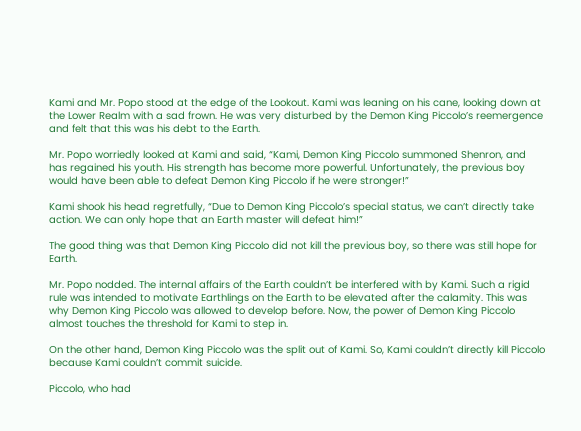Kami and Mr. Popo stood at the edge of the Lookout. Kami was leaning on his cane, looking down at the Lower Realm with a sad frown. He was very disturbed by the Demon King Piccolo’s reemergence and felt that this was his debt to the Earth.

Mr. Popo worriedly looked at Kami and said, “Kami, Demon King Piccolo summoned Shenron, and has regained his youth. His strength has become more powerful. Unfortunately, the previous boy would have been able to defeat Demon King Piccolo if he were stronger!”

Kami shook his head regretfully, “Due to Demon King Piccolo’s special status, we can’t directly take action. We can only hope that an Earth master will defeat him!”

The good thing was that Demon King Piccolo did not kill the previous boy, so there was still hope for Earth.

Mr. Popo nodded. The internal affairs of the Earth couldn’t be interfered with by Kami. Such a rigid rule was intended to motivate Earthlings on the Earth to be elevated after the calamity. This was why Demon King Piccolo was allowed to develop before. Now, the power of Demon King Piccolo almost touches the threshold for Kami to step in.

On the other hand, Demon King Piccolo was the split out of Kami. So, Kami couldn’t directly kill Piccolo because Kami couldn’t commit suicide.

Piccolo, who had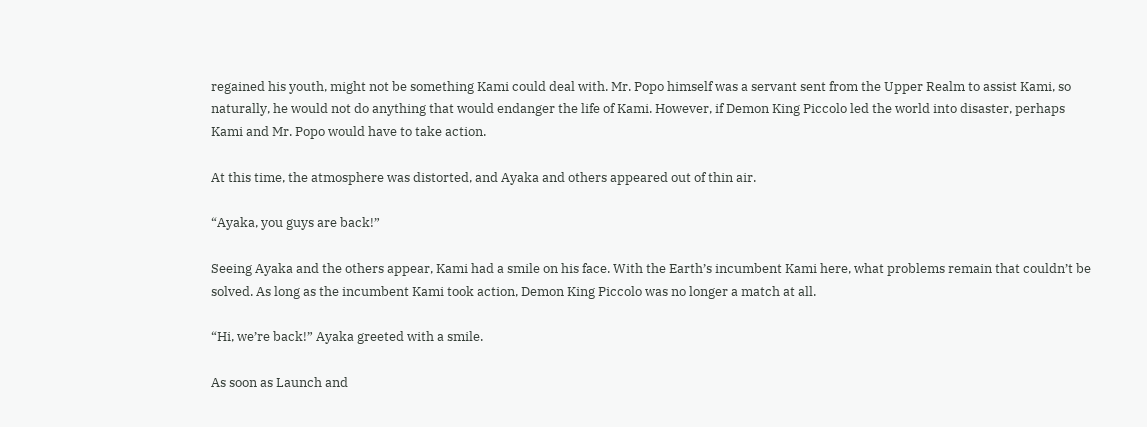regained his youth, might not be something Kami could deal with. Mr. Popo himself was a servant sent from the Upper Realm to assist Kami, so naturally, he would not do anything that would endanger the life of Kami. However, if Demon King Piccolo led the world into disaster, perhaps Kami and Mr. Popo would have to take action.

At this time, the atmosphere was distorted, and Ayaka and others appeared out of thin air.

“Ayaka, you guys are back!”

Seeing Ayaka and the others appear, Kami had a smile on his face. With the Earth’s incumbent Kami here, what problems remain that couldn’t be solved. As long as the incumbent Kami took action, Demon King Piccolo was no longer a match at all.

“Hi, we’re back!” Ayaka greeted with a smile.

As soon as Launch and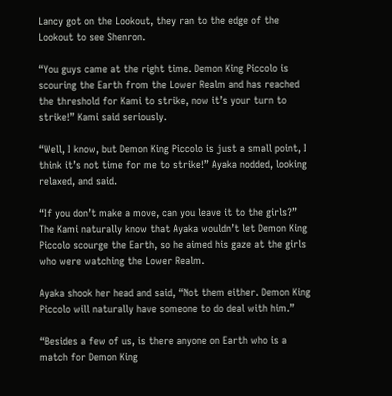Lancy got on the Lookout, they ran to the edge of the Lookout to see Shenron.

“You guys came at the right time. Demon King Piccolo is scouring the Earth from the Lower Realm and has reached the threshold for Kami to strike, now it’s your turn to strike!” Kami said seriously.

“Well, I know, but Demon King Piccolo is just a small point, I think it’s not time for me to strike!” Ayaka nodded, looking relaxed, and said.

“If you don’t make a move, can you leave it to the girls?” The Kami naturally know that Ayaka wouldn’t let Demon King Piccolo scourge the Earth, so he aimed his gaze at the girls who were watching the Lower Realm.

Ayaka shook her head and said, “Not them either. Demon King Piccolo will naturally have someone to do deal with him.”

“Besides a few of us, is there anyone on Earth who is a match for Demon King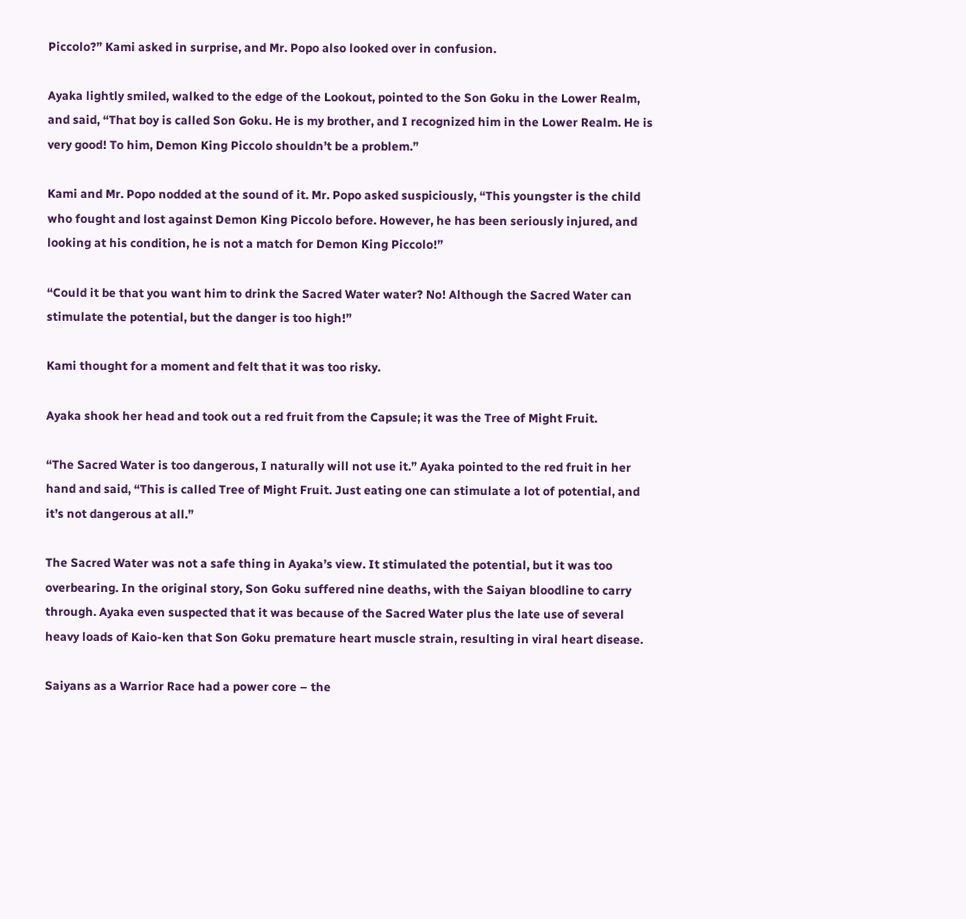Piccolo?” Kami asked in surprise, and Mr. Popo also looked over in confusion.

Ayaka lightly smiled, walked to the edge of the Lookout, pointed to the Son Goku in the Lower Realm, and said, “That boy is called Son Goku. He is my brother, and I recognized him in the Lower Realm. He is very good! To him, Demon King Piccolo shouldn’t be a problem.”

Kami and Mr. Popo nodded at the sound of it. Mr. Popo asked suspiciously, “This youngster is the child who fought and lost against Demon King Piccolo before. However, he has been seriously injured, and looking at his condition, he is not a match for Demon King Piccolo!”

“Could it be that you want him to drink the Sacred Water water? No! Although the Sacred Water can stimulate the potential, but the danger is too high!”

Kami thought for a moment and felt that it was too risky.

Ayaka shook her head and took out a red fruit from the Capsule; it was the Tree of Might Fruit.

“The Sacred Water is too dangerous, I naturally will not use it.” Ayaka pointed to the red fruit in her hand and said, “This is called Tree of Might Fruit. Just eating one can stimulate a lot of potential, and it’s not dangerous at all.”

The Sacred Water was not a safe thing in Ayaka’s view. It stimulated the potential, but it was too overbearing. In the original story, Son Goku suffered nine deaths, with the Saiyan bloodline to carry through. Ayaka even suspected that it was because of the Sacred Water plus the late use of several heavy loads of Kaio-ken that Son Goku premature heart muscle strain, resulting in viral heart disease.

Saiyans as a Warrior Race had a power core – the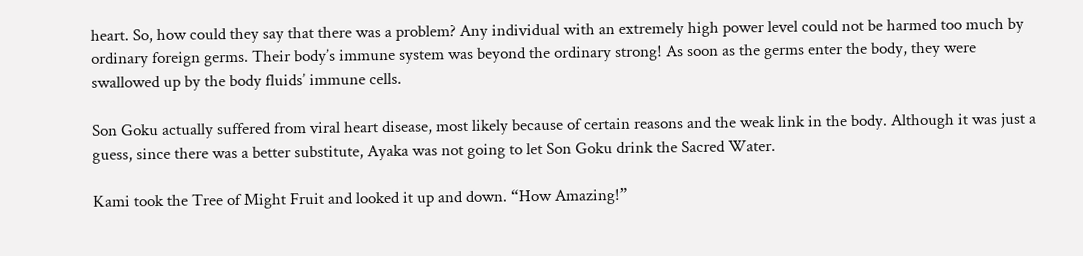heart. So, how could they say that there was a problem? Any individual with an extremely high power level could not be harmed too much by ordinary foreign germs. Their body’s immune system was beyond the ordinary strong! As soon as the germs enter the body, they were swallowed up by the body fluids’ immune cells.

Son Goku actually suffered from viral heart disease, most likely because of certain reasons and the weak link in the body. Although it was just a guess, since there was a better substitute, Ayaka was not going to let Son Goku drink the Sacred Water.

Kami took the Tree of Might Fruit and looked it up and down. “How Amazing!”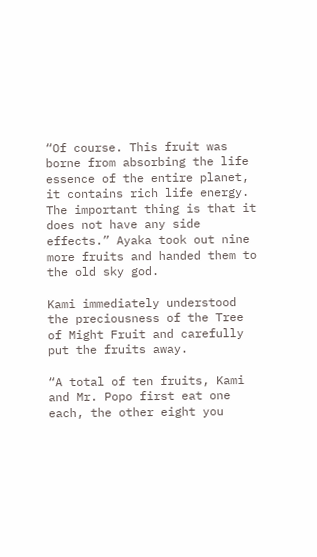“Of course. This fruit was borne from absorbing the life essence of the entire planet, it contains rich life energy. The important thing is that it does not have any side effects.” Ayaka took out nine more fruits and handed them to the old sky god.

Kami immediately understood the preciousness of the Tree of Might Fruit and carefully put the fruits away.

“A total of ten fruits, Kami and Mr. Popo first eat one each, the other eight you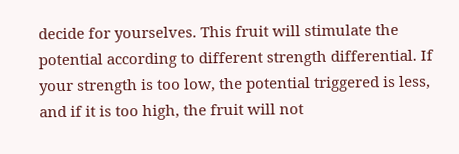decide for yourselves. This fruit will stimulate the potential according to different strength differential. If your strength is too low, the potential triggered is less, and if it is too high, the fruit will not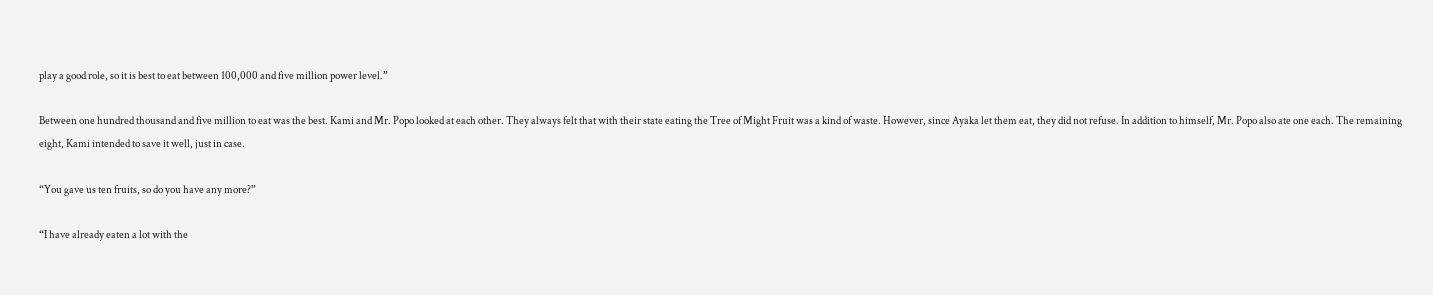play a good role, so it is best to eat between 100,000 and five million power level.”

Between one hundred thousand and five million to eat was the best. Kami and Mr. Popo looked at each other. They always felt that with their state eating the Tree of Might Fruit was a kind of waste. However, since Ayaka let them eat, they did not refuse. In addition to himself, Mr. Popo also ate one each. The remaining eight, Kami intended to save it well, just in case.

“You gave us ten fruits, so do you have any more?”

“I have already eaten a lot with the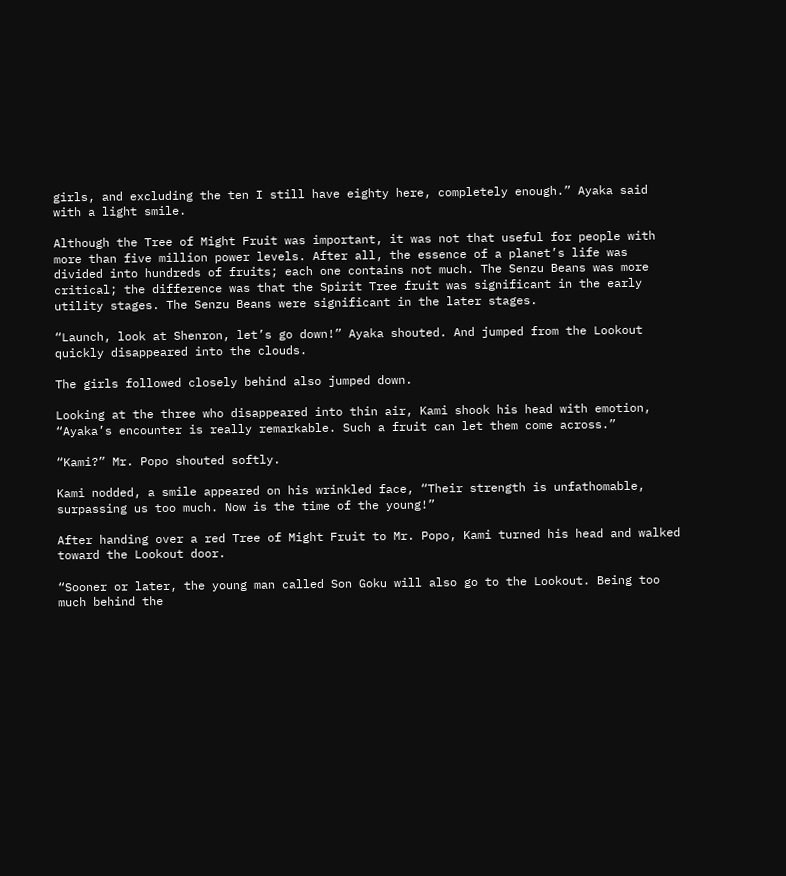girls, and excluding the ten I still have eighty here, completely enough.” Ayaka said with a light smile.

Although the Tree of Might Fruit was important, it was not that useful for people with more than five million power levels. After all, the essence of a planet’s life was divided into hundreds of fruits; each one contains not much. The Senzu Beans was more critical; the difference was that the Spirit Tree fruit was significant in the early utility stages. The Senzu Beans were significant in the later stages.

“Launch, look at Shenron, let’s go down!” Ayaka shouted. And jumped from the Lookout quickly disappeared into the clouds.

The girls followed closely behind also jumped down.

Looking at the three who disappeared into thin air, Kami shook his head with emotion, “Ayaka’s encounter is really remarkable. Such a fruit can let them come across.”

“Kami?” Mr. Popo shouted softly.

Kami nodded, a smile appeared on his wrinkled face, “Their strength is unfathomable, surpassing us too much. Now is the time of the young!”

After handing over a red Tree of Might Fruit to Mr. Popo, Kami turned his head and walked toward the Lookout door.

“Sooner or later, the young man called Son Goku will also go to the Lookout. Being too much behind the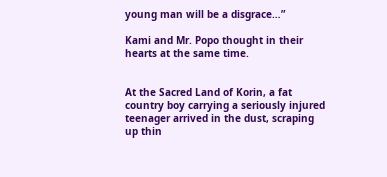young man will be a disgrace…”

Kami and Mr. Popo thought in their hearts at the same time.


At the Sacred Land of Korin, a fat country boy carrying a seriously injured teenager arrived in the dust, scraping up thin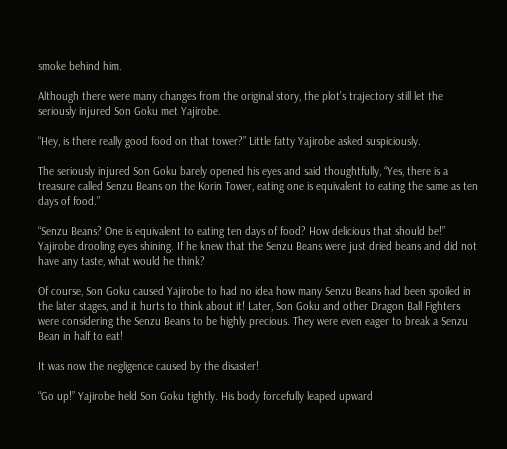smoke behind him.

Although there were many changes from the original story, the plot’s trajectory still let the seriously injured Son Goku met Yajirobe.

“Hey, is there really good food on that tower?” Little fatty Yajirobe asked suspiciously.

The seriously injured Son Goku barely opened his eyes and said thoughtfully, “Yes, there is a treasure called Senzu Beans on the Korin Tower, eating one is equivalent to eating the same as ten days of food.”

“Senzu Beans? One is equivalent to eating ten days of food? How delicious that should be!” Yajirobe drooling eyes shining. If he knew that the Senzu Beans were just dried beans and did not have any taste, what would he think?

Of course, Son Goku caused Yajirobe to had no idea how many Senzu Beans had been spoiled in the later stages, and it hurts to think about it! Later, Son Goku and other Dragon Ball Fighters were considering the Senzu Beans to be highly precious. They were even eager to break a Senzu Bean in half to eat!

It was now the negligence caused by the disaster!

“Go up!” Yajirobe held Son Goku tightly. His body forcefully leaped upward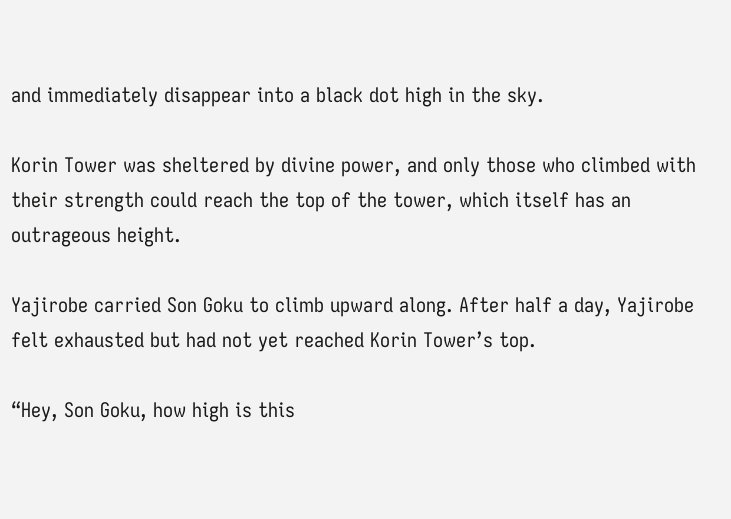and immediately disappear into a black dot high in the sky.

Korin Tower was sheltered by divine power, and only those who climbed with their strength could reach the top of the tower, which itself has an outrageous height.

Yajirobe carried Son Goku to climb upward along. After half a day, Yajirobe felt exhausted but had not yet reached Korin Tower’s top.

“Hey, Son Goku, how high is this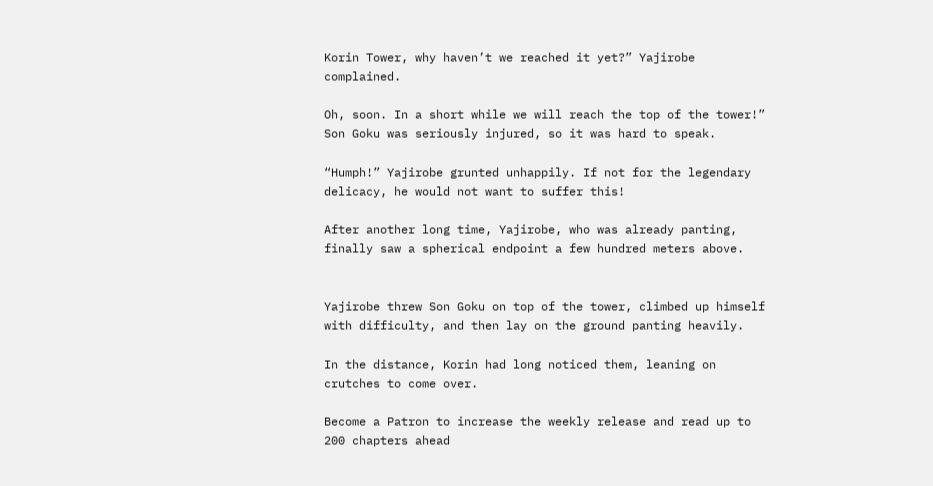Korin Tower, why haven’t we reached it yet?” Yajirobe complained.

Oh, soon. In a short while we will reach the top of the tower!” Son Goku was seriously injured, so it was hard to speak.

“Humph!” Yajirobe grunted unhappily. If not for the legendary delicacy, he would not want to suffer this!

After another long time, Yajirobe, who was already panting, finally saw a spherical endpoint a few hundred meters above.


Yajirobe threw Son Goku on top of the tower, climbed up himself with difficulty, and then lay on the ground panting heavily.

In the distance, Korin had long noticed them, leaning on crutches to come over.

Become a Patron to increase the weekly release and read up to 200 chapters ahead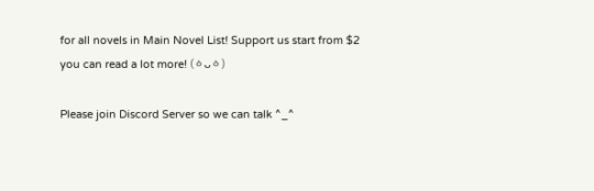for all novels in Main Novel List! Support us start from $2 you can read a lot more! (ㆁᴗㆁ)

Please join Discord Server so we can talk ^_^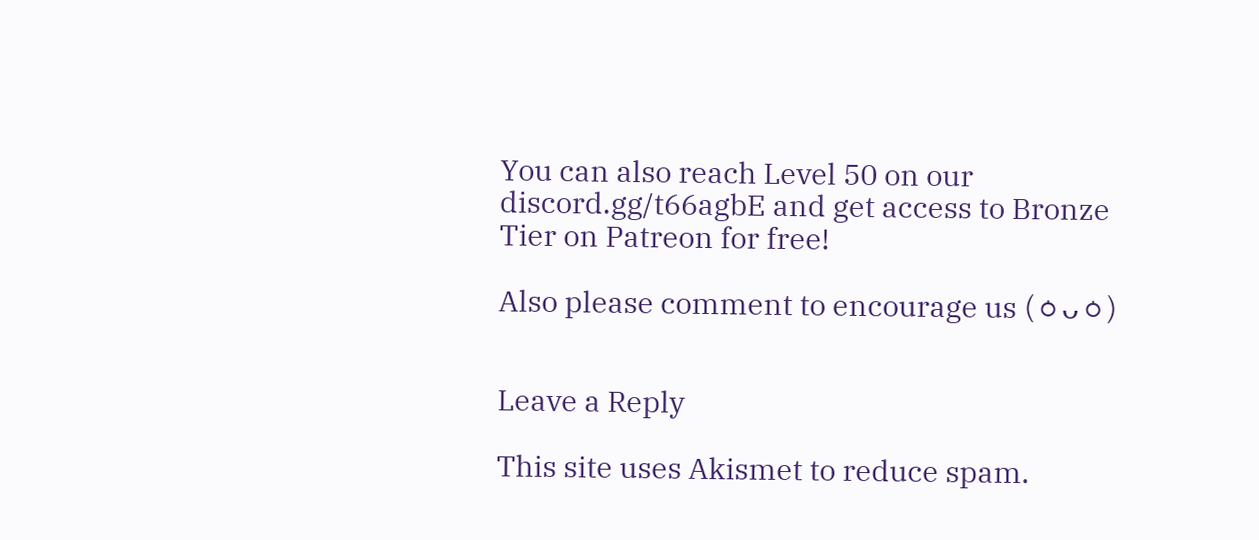You can also reach Level 50 on our discord.gg/t66agbE and get access to Bronze Tier on Patreon for free!

Also please comment to encourage us (ㆁᴗㆁ)


Leave a Reply

This site uses Akismet to reduce spam.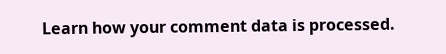Learn how your comment data is processed.